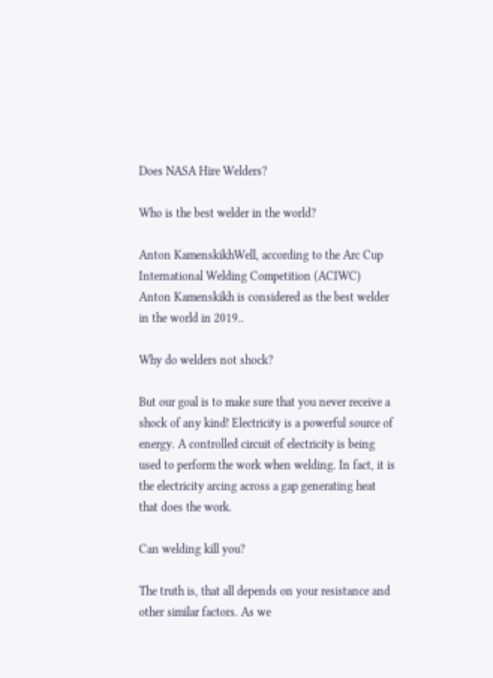Does NASA Hire Welders?

Who is the best welder in the world?

Anton KamenskikhWell, according to the Arc Cup International Welding Competition (ACIWC) Anton Kamenskikh is considered as the best welder in the world in 2019..

Why do welders not shock?

But our goal is to make sure that you never receive a shock of any kind! Electricity is a powerful source of energy. A controlled circuit of electricity is being used to perform the work when welding. In fact, it is the electricity arcing across a gap generating heat that does the work.

Can welding kill you?

The truth is, that all depends on your resistance and other similar factors. As we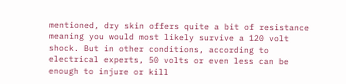mentioned, dry skin offers quite a bit of resistance meaning you would most likely survive a 120 volt shock. But in other conditions, according to electrical experts, 50 volts or even less can be enough to injure or kill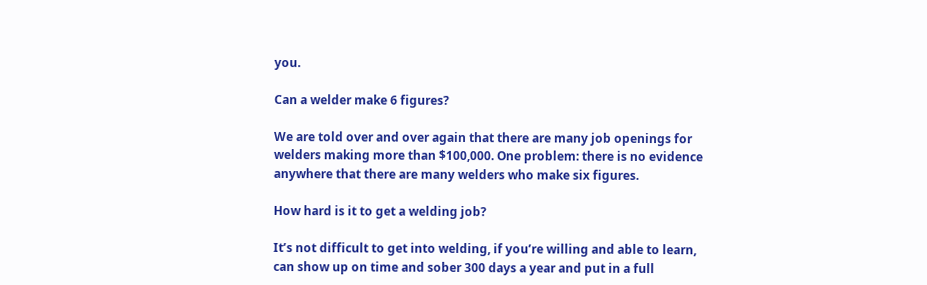you.

Can a welder make 6 figures?

We are told over and over again that there are many job openings for welders making more than $100,000. One problem: there is no evidence anywhere that there are many welders who make six figures.

How hard is it to get a welding job?

It’s not difficult to get into welding, if you’re willing and able to learn, can show up on time and sober 300 days a year and put in a full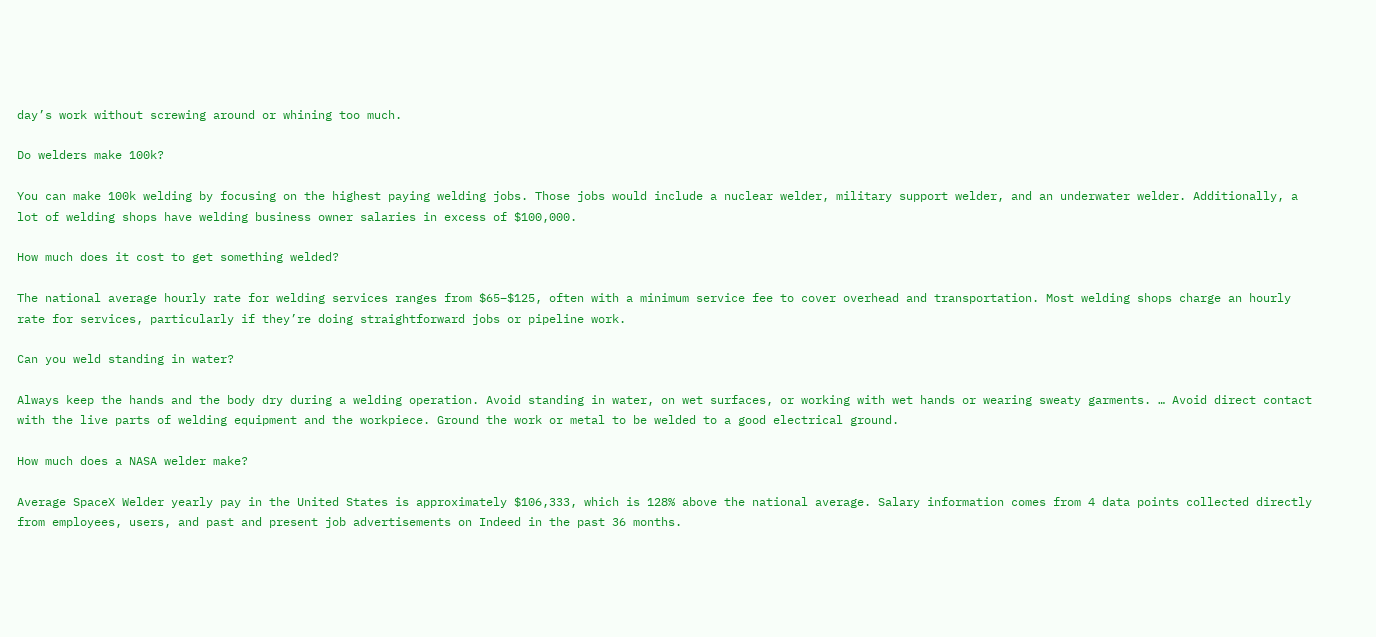day’s work without screwing around or whining too much.

Do welders make 100k?

You can make 100k welding by focusing on the highest paying welding jobs. Those jobs would include a nuclear welder, military support welder, and an underwater welder. Additionally, a lot of welding shops have welding business owner salaries in excess of $100,000.

How much does it cost to get something welded?

The national average hourly rate for welding services ranges from $65–$125, often with a minimum service fee to cover overhead and transportation. Most welding shops charge an hourly rate for services, particularly if they’re doing straightforward jobs or pipeline work.

Can you weld standing in water?

Always keep the hands and the body dry during a welding operation. Avoid standing in water, on wet surfaces, or working with wet hands or wearing sweaty garments. … Avoid direct contact with the live parts of welding equipment and the workpiece. Ground the work or metal to be welded to a good electrical ground.

How much does a NASA welder make?

Average SpaceX Welder yearly pay in the United States is approximately $106,333, which is 128% above the national average. Salary information comes from 4 data points collected directly from employees, users, and past and present job advertisements on Indeed in the past 36 months.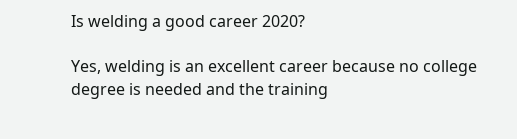Is welding a good career 2020?

Yes, welding is an excellent career because no college degree is needed and the training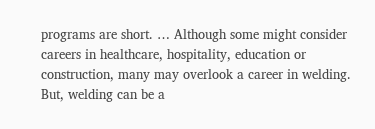programs are short. … Although some might consider careers in healthcare, hospitality, education or construction, many may overlook a career in welding. But, welding can be a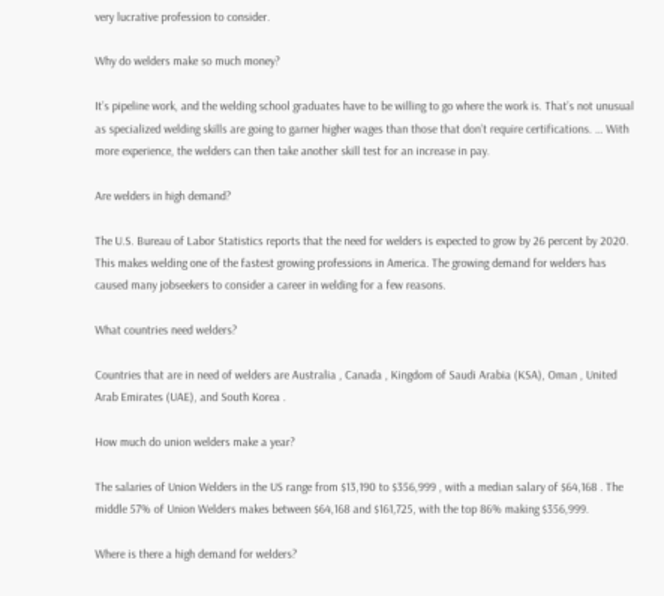very lucrative profession to consider.

Why do welders make so much money?

It’s pipeline work, and the welding school graduates have to be willing to go where the work is. That’s not unusual as specialized welding skills are going to garner higher wages than those that don’t require certifications. … With more experience, the welders can then take another skill test for an increase in pay.

Are welders in high demand?

The U.S. Bureau of Labor Statistics reports that the need for welders is expected to grow by 26 percent by 2020. This makes welding one of the fastest growing professions in America. The growing demand for welders has caused many jobseekers to consider a career in welding for a few reasons.

What countries need welders?

Countries that are in need of welders are Australia , Canada , Kingdom of Saudi Arabia (KSA), Oman , United Arab Emirates (UAE), and South Korea .

How much do union welders make a year?

The salaries of Union Welders in the US range from $13,190 to $356,999 , with a median salary of $64,168 . The middle 57% of Union Welders makes between $64,168 and $161,725, with the top 86% making $356,999.

Where is there a high demand for welders?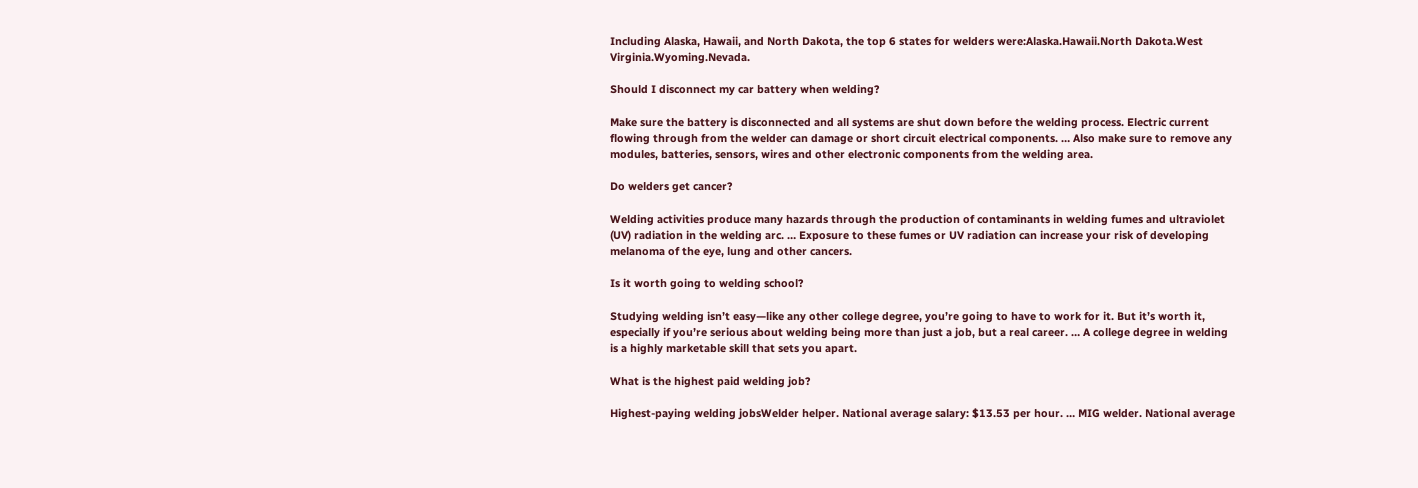Including Alaska, Hawaii, and North Dakota, the top 6 states for welders were:Alaska.Hawaii.North Dakota.West Virginia.Wyoming.Nevada.

Should I disconnect my car battery when welding?

Make sure the battery is disconnected and all systems are shut down before the welding process. Electric current flowing through from the welder can damage or short circuit electrical components. … Also make sure to remove any modules, batteries, sensors, wires and other electronic components from the welding area.

Do welders get cancer?

Welding activities produce many hazards through the production of contaminants in welding fumes and ultraviolet (UV) radiation in the welding arc. … Exposure to these fumes or UV radiation can increase your risk of developing melanoma of the eye, lung and other cancers.

Is it worth going to welding school?

Studying welding isn’t easy—like any other college degree, you’re going to have to work for it. But it’s worth it, especially if you’re serious about welding being more than just a job, but a real career. … A college degree in welding is a highly marketable skill that sets you apart.

What is the highest paid welding job?

Highest-paying welding jobsWelder helper. National average salary: $13.53 per hour. … MIG welder. National average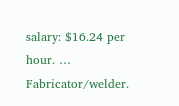salary: $16.24 per hour. … Fabricator/welder.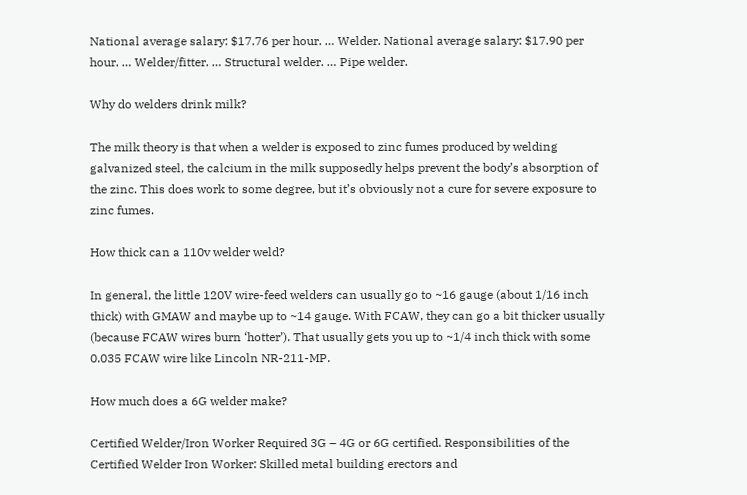National average salary: $17.76 per hour. … Welder. National average salary: $17.90 per hour. … Welder/fitter. … Structural welder. … Pipe welder.

Why do welders drink milk?

The milk theory is that when a welder is exposed to zinc fumes produced by welding galvanized steel, the calcium in the milk supposedly helps prevent the body’s absorption of the zinc. This does work to some degree, but it’s obviously not a cure for severe exposure to zinc fumes.

How thick can a 110v welder weld?

In general, the little 120V wire-feed welders can usually go to ~16 gauge (about 1/16 inch thick) with GMAW and maybe up to ~14 gauge. With FCAW, they can go a bit thicker usually (because FCAW wires burn ‘hotter’). That usually gets you up to ~1/4 inch thick with some 0.035 FCAW wire like Lincoln NR-211-MP.

How much does a 6G welder make?

Certified Welder/Iron Worker Required 3G – 4G or 6G certified. Responsibilities of the Certified Welder Iron Worker: Skilled metal building erectors and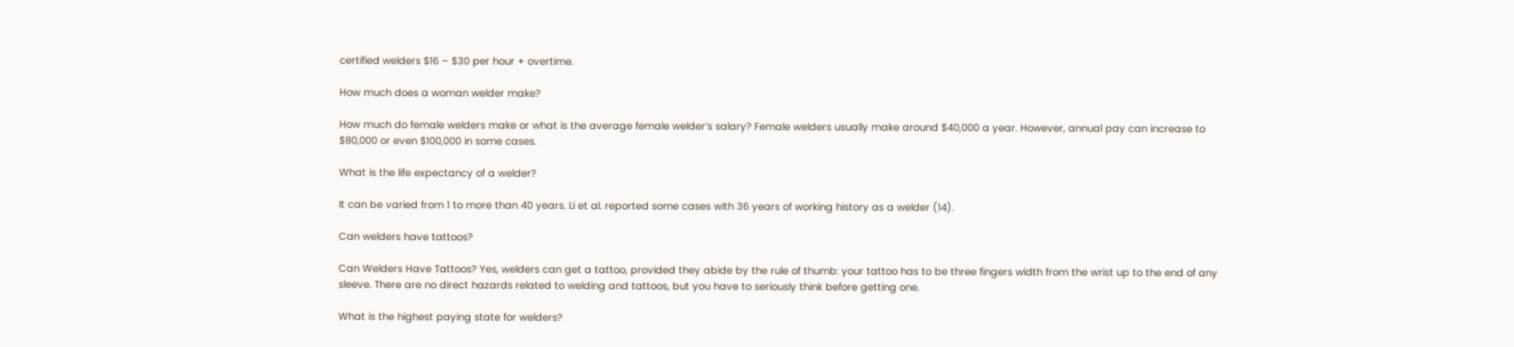certified welders $16 – $30 per hour + overtime.

How much does a woman welder make?

How much do female welders make or what is the average female welder’s salary? Female welders usually make around $40,000 a year. However, annual pay can increase to $80,000 or even $100,000 in some cases.

What is the life expectancy of a welder?

It can be varied from 1 to more than 40 years. Li et al. reported some cases with 36 years of working history as a welder (14).

Can welders have tattoos?

Can Welders Have Tattoos? Yes, welders can get a tattoo, provided they abide by the rule of thumb: your tattoo has to be three fingers width from the wrist up to the end of any sleeve. There are no direct hazards related to welding and tattoos, but you have to seriously think before getting one.

What is the highest paying state for welders?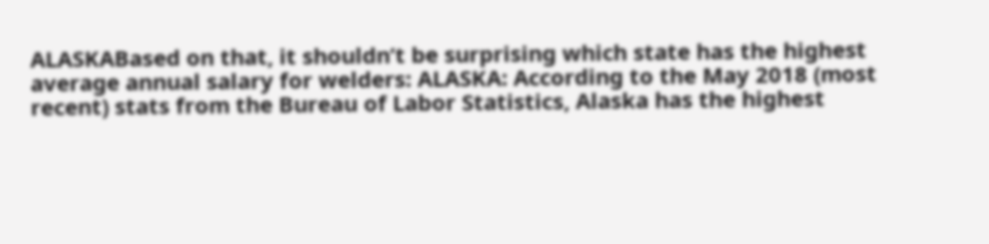ALASKABased on that, it shouldn’t be surprising which state has the highest average annual salary for welders: ALASKA: According to the May 2018 (most recent) stats from the Bureau of Labor Statistics, Alaska has the highest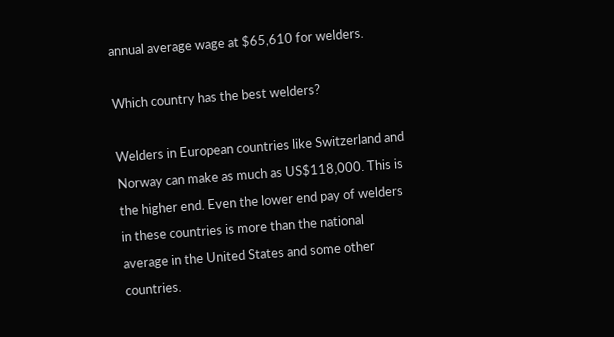annual average wage at $65,610 for welders.

Which country has the best welders?

Welders in European countries like Switzerland and Norway can make as much as US$118,000. This is the higher end. Even the lower end pay of welders in these countries is more than the national average in the United States and some other countries.